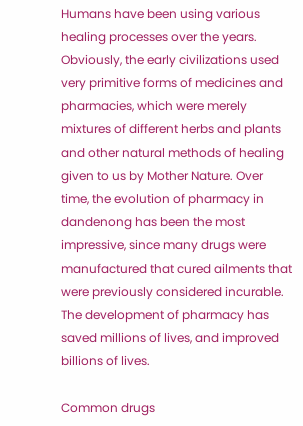Humans have been using various healing processes over the years. Obviously, the early civilizations used very primitive forms of medicines and pharmacies, which were merely mixtures of different herbs and plants and other natural methods of healing given to us by Mother Nature. Over time, the evolution of pharmacy in dandenong has been the most impressive, since many drugs were manufactured that cured ailments that were previously considered incurable. The development of pharmacy has saved millions of lives, and improved billions of lives.

Common drugs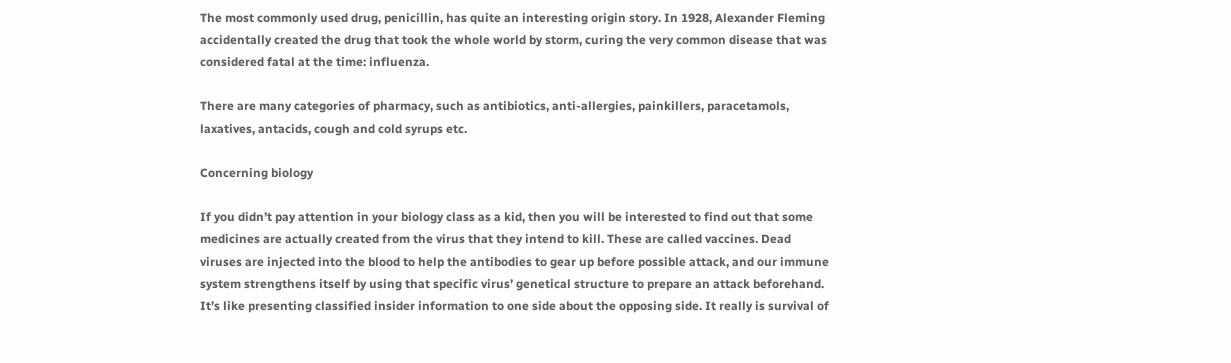The most commonly used drug, penicillin, has quite an interesting origin story. In 1928, Alexander Fleming accidentally created the drug that took the whole world by storm, curing the very common disease that was considered fatal at the time: influenza.

There are many categories of pharmacy, such as antibiotics, anti-allergies, painkillers, paracetamols, laxatives, antacids, cough and cold syrups etc.

Concerning biology

If you didn’t pay attention in your biology class as a kid, then you will be interested to find out that some medicines are actually created from the virus that they intend to kill. These are called vaccines. Dead viruses are injected into the blood to help the antibodies to gear up before possible attack, and our immune system strengthens itself by using that specific virus’ genetical structure to prepare an attack beforehand. It’s like presenting classified insider information to one side about the opposing side. It really is survival of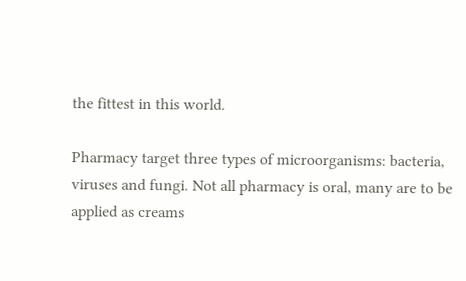the fittest in this world.

Pharmacy target three types of microorganisms: bacteria, viruses and fungi. Not all pharmacy is oral, many are to be applied as creams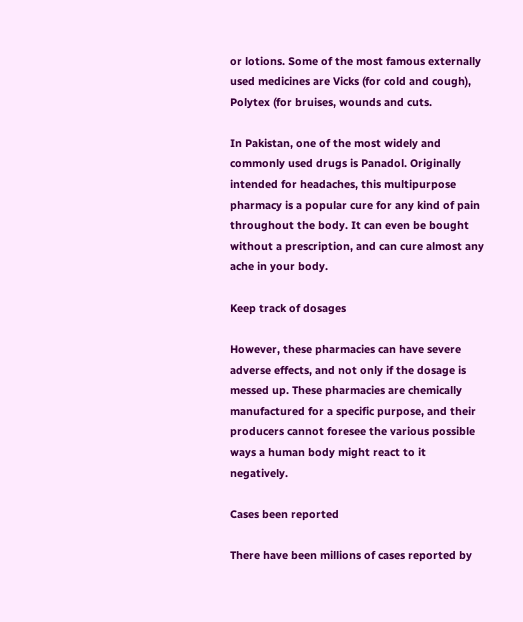or lotions. Some of the most famous externally used medicines are Vicks (for cold and cough), Polytex (for bruises, wounds and cuts.

In Pakistan, one of the most widely and commonly used drugs is Panadol. Originally intended for headaches, this multipurpose pharmacy is a popular cure for any kind of pain throughout the body. It can even be bought without a prescription, and can cure almost any ache in your body.

Keep track of dosages

However, these pharmacies can have severe adverse effects, and not only if the dosage is messed up. These pharmacies are chemically manufactured for a specific purpose, and their producers cannot foresee the various possible ways a human body might react to it negatively.

Cases been reported

There have been millions of cases reported by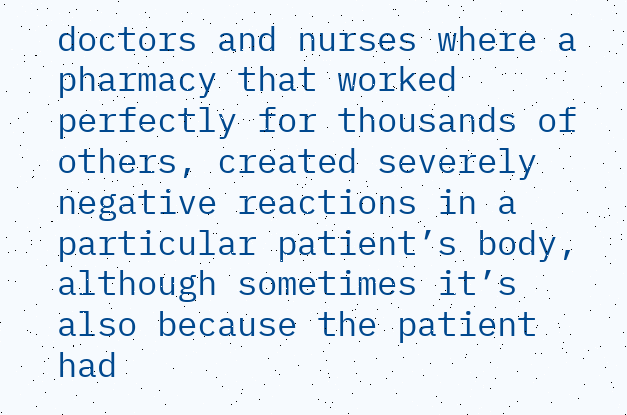doctors and nurses where a pharmacy that worked perfectly for thousands of others, created severely negative reactions in a particular patient’s body, although sometimes it’s also because the patient had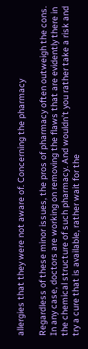allergies that they were not aware of. Concerning the pharmacy

Regardless of these minor issues, the pros of pharmacy often outweigh the cons. In any case, doctors are working on removing the flaws that are evidently there in the chemical structure of such pharmacy. And wouldn’t you rather take a risk and try a cure that is available, rather wait for the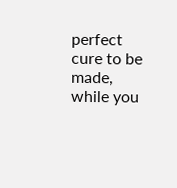perfect cure to be made, while you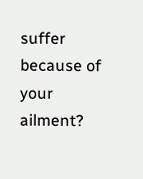suffer because of your ailment?